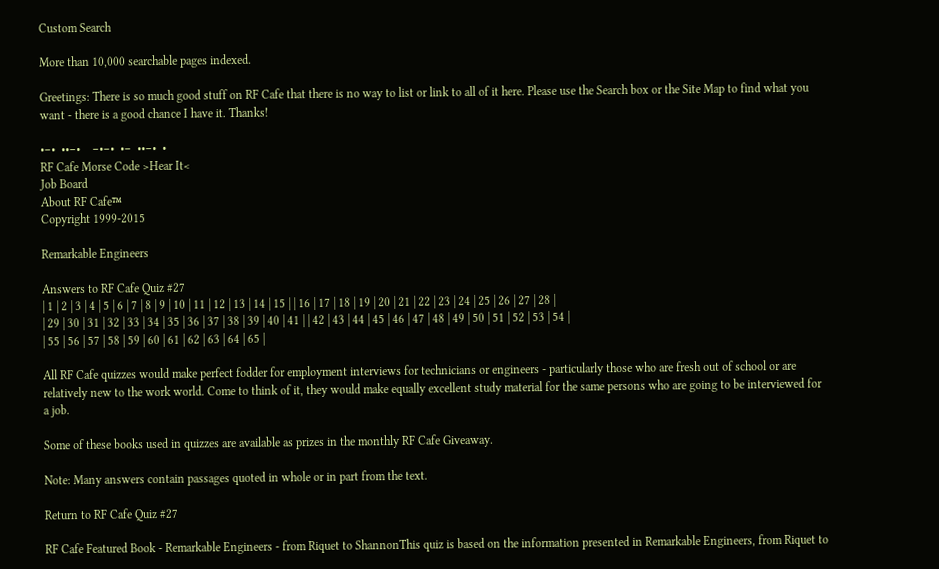Custom Search

More than 10,000 searchable pages indexed.

Greetings: There is so much good stuff on RF Cafe that there is no way to list or link to all of it here. Please use the Search box or the Site Map to find what you want - there is a good chance I have it. Thanks!

•−•  ••−•    −•−•  •−  ••−•  •
RF Cafe Morse Code >Hear It<
Job Board
About RF Cafe™
Copyright 1999-2015

Remarkable Engineers

Answers to RF Cafe Quiz #27
| 1 | 2 | 3 | 4 | 5 | 6 | 7 | 8 | 9 | 10 | 11 | 12 | 13 | 14 | 15 | | 16 | 17 | 18 | 19 | 20 | 21 | 22 | 23 | 24 | 25 | 26 | 27 | 28 |
| 29 | 30 | 31 | 32 | 33 | 34 | 35 | 36 | 37 | 38 | 39 | 40 | 41 | | 42 | 43 | 44 | 45 | 46 | 47 | 48 | 49 | 50 | 51 | 52 | 53 | 54 |
| 55 | 56 | 57 | 58 | 59 | 60 | 61 | 62 | 63 | 64 | 65 |

All RF Cafe quizzes would make perfect fodder for employment interviews for technicians or engineers - particularly those who are fresh out of school or are relatively new to the work world. Come to think of it, they would make equally excellent study material for the same persons who are going to be interviewed for a job.

Some of these books used in quizzes are available as prizes in the monthly RF Cafe Giveaway.

Note: Many answers contain passages quoted in whole or in part from the text.

Return to RF Cafe Quiz #27

RF Cafe Featured Book - Remarkable Engineers - from Riquet to ShannonThis quiz is based on the information presented in Remarkable Engineers, from Riquet to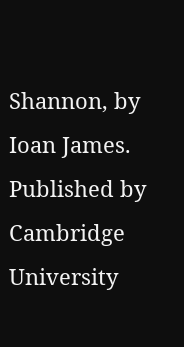Shannon, by Ioan James. Published by Cambridge University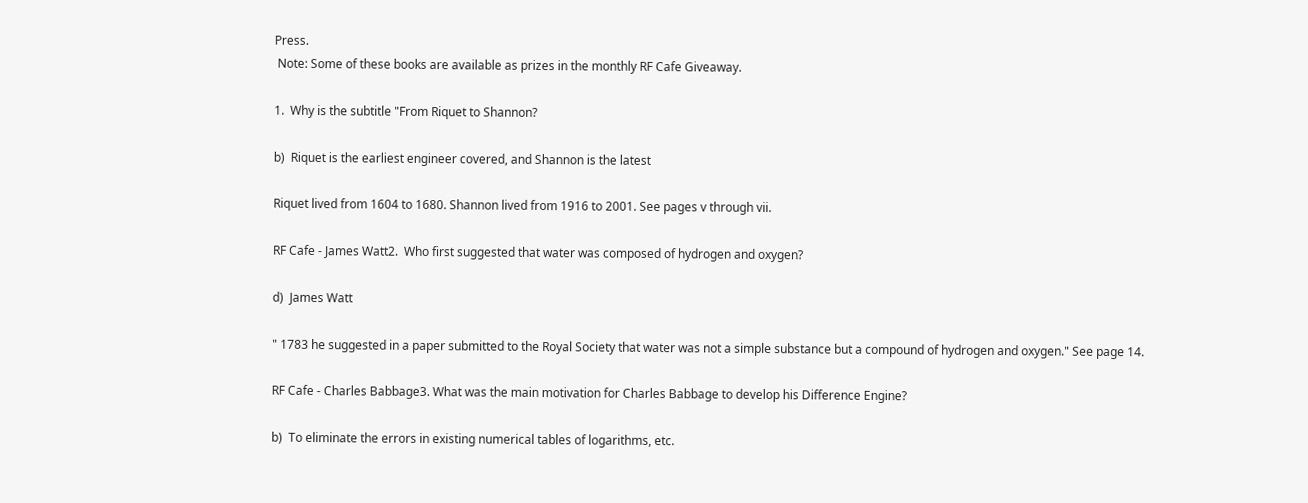Press.
 Note: Some of these books are available as prizes in the monthly RF Cafe Giveaway.

1.  Why is the subtitle "From Riquet to Shannon?

b)  Riquet is the earliest engineer covered, and Shannon is the latest

Riquet lived from 1604 to 1680. Shannon lived from 1916 to 2001. See pages v through vii.

RF Cafe - James Watt2.  Who first suggested that water was composed of hydrogen and oxygen?

d)  James Watt

" 1783 he suggested in a paper submitted to the Royal Society that water was not a simple substance but a compound of hydrogen and oxygen." See page 14.

RF Cafe - Charles Babbage3. What was the main motivation for Charles Babbage to develop his Difference Engine?

b)  To eliminate the errors in existing numerical tables of logarithms, etc.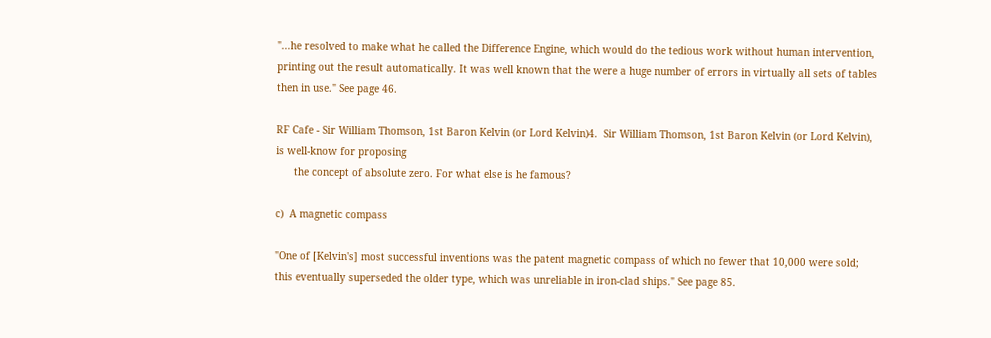"...he resolved to make what he called the Difference Engine, which would do the tedious work without human intervention, printing out the result automatically. It was well known that the were a huge number of errors in virtually all sets of tables then in use." See page 46.

RF Cafe - Sir William Thomson, 1st Baron Kelvin (or Lord Kelvin)4.  Sir William Thomson, 1st Baron Kelvin (or Lord Kelvin), is well-know for proposing
      the concept of absolute zero. For what else is he famous?

c)  A magnetic compass

"One of [Kelvin's] most successful inventions was the patent magnetic compass of which no fewer that 10,000 were sold; this eventually superseded the older type, which was unreliable in iron-clad ships." See page 85.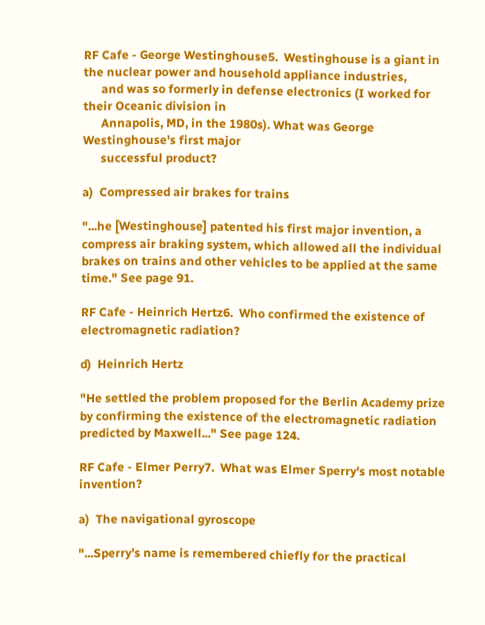RF Cafe - George Westinghouse5.  Westinghouse is a giant in the nuclear power and household appliance industries,
      and was so formerly in defense electronics (I worked for their Oceanic division in
      Annapolis, MD, in the 1980s). What was George Westinghouse's first major
      successful product?

a)  Compressed air brakes for trains

"...he [Westinghouse] patented his first major invention, a compress air braking system, which allowed all the individual brakes on trains and other vehicles to be applied at the same time." See page 91.

RF Cafe - Heinrich Hertz6.  Who confirmed the existence of electromagnetic radiation?

d)  Heinrich Hertz

"He settled the problem proposed for the Berlin Academy prize by confirming the existence of the electromagnetic radiation predicted by Maxwell..." See page 124.

RF Cafe - Elmer Perry7.  What was Elmer Sperry's most notable invention?

a)  The navigational gyroscope

"...Sperry's name is remembered chiefly for the practical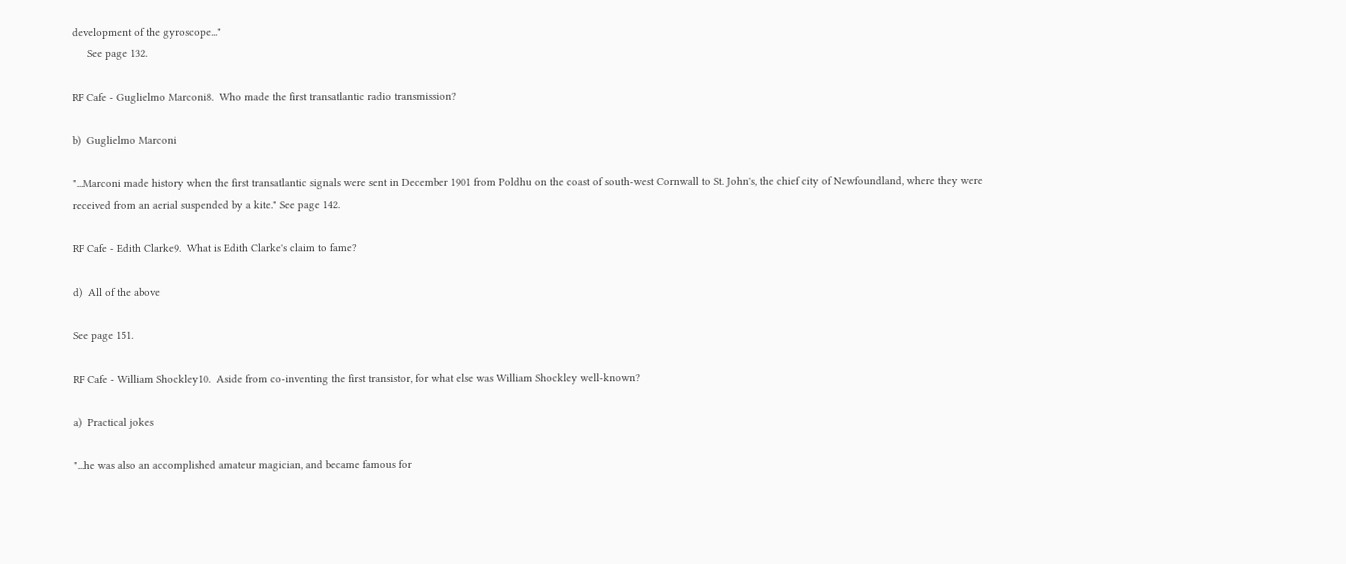development of the gyroscope..."
     See page 132.

RF Cafe - Guglielmo Marconi8.  Who made the first transatlantic radio transmission?

b)  Guglielmo Marconi

"...Marconi made history when the first transatlantic signals were sent in December 1901 from Poldhu on the coast of south-west Cornwall to St. John's, the chief city of Newfoundland, where they were received from an aerial suspended by a kite." See page 142.

RF Cafe - Edith Clarke9.  What is Edith Clarke's claim to fame?

d)  All of the above

See page 151.

RF Cafe - William Shockley10.  Aside from co-inventing the first transistor, for what else was William Shockley well-known?

a)  Practical jokes

"...he was also an accomplished amateur magician, and became famous for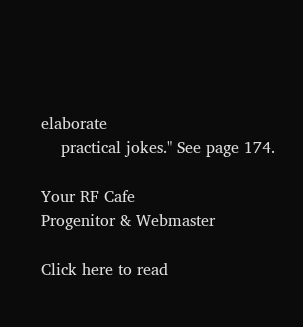elaborate
    practical jokes." See page 174.

Your RF Cafe
Progenitor & Webmaster

Click here to read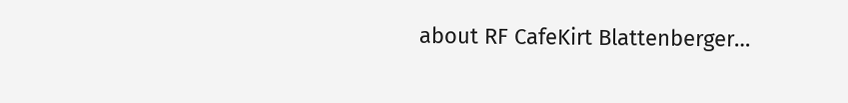about RF CafeKirt Blattenberger…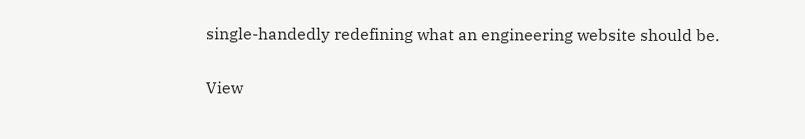single-handedly redefining what an engineering website should be.

View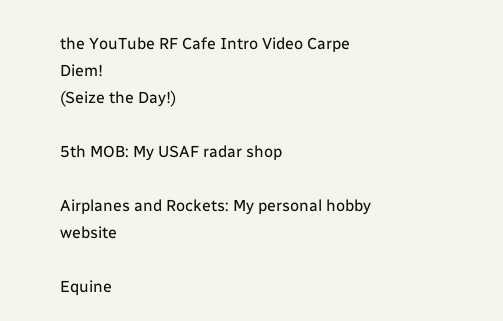the YouTube RF Cafe Intro Video Carpe Diem!
(Seize the Day!)

5th MOB: My USAF radar shop

Airplanes and Rockets: My personal hobby website

Equine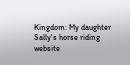Kingdom: My daughter Sally's horse riding website